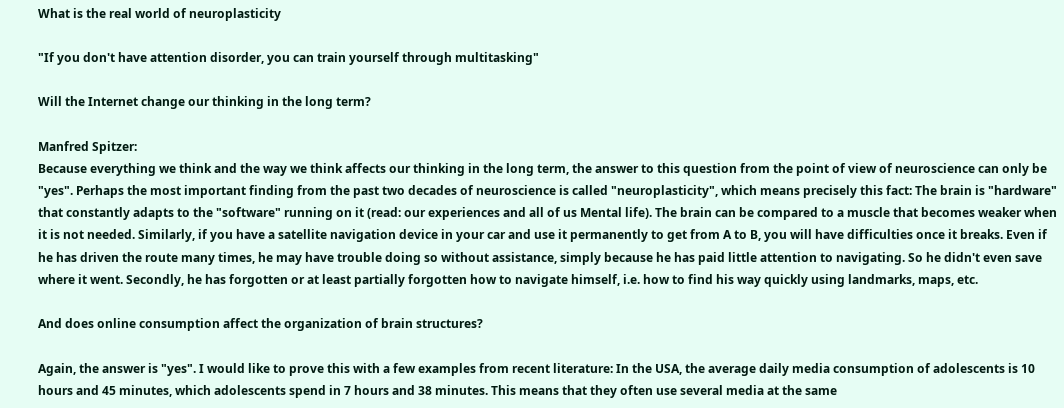What is the real world of neuroplasticity

"If you don't have attention disorder, you can train yourself through multitasking"

Will the Internet change our thinking in the long term?

Manfred Spitzer:
Because everything we think and the way we think affects our thinking in the long term, the answer to this question from the point of view of neuroscience can only be "yes". Perhaps the most important finding from the past two decades of neuroscience is called "neuroplasticity", which means precisely this fact: The brain is "hardware" that constantly adapts to the "software" running on it (read: our experiences and all of us Mental life). The brain can be compared to a muscle that becomes weaker when it is not needed. Similarly, if you have a satellite navigation device in your car and use it permanently to get from A to B, you will have difficulties once it breaks. Even if he has driven the route many times, he may have trouble doing so without assistance, simply because he has paid little attention to navigating. So he didn't even save where it went. Secondly, he has forgotten or at least partially forgotten how to navigate himself, i.e. how to find his way quickly using landmarks, maps, etc.

And does online consumption affect the organization of brain structures?

Again, the answer is "yes". I would like to prove this with a few examples from recent literature: In the USA, the average daily media consumption of adolescents is 10 hours and 45 minutes, which adolescents spend in 7 hours and 38 minutes. This means that they often use several media at the same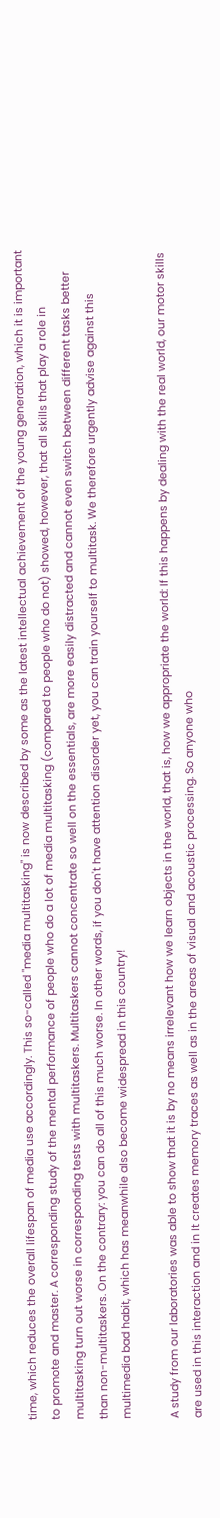time, which reduces the overall lifespan of media use accordingly. This so-called "media multitasking" is now described by some as the latest intellectual achievement of the young generation, which it is important to promote and master. A corresponding study of the mental performance of people who do a lot of media multitasking (compared to people who do not) showed, however, that all skills that play a role in multitasking turn out worse in corresponding tests with multitaskers. Multitaskers cannot concentrate so well on the essentials, are more easily distracted and cannot even switch between different tasks better than non-multitaskers. On the contrary: you can do all of this much worse. In other words, if you don't have attention disorder yet, you can train yourself to multitask. We therefore urgently advise against this multimedia bad habit, which has meanwhile also become widespread in this country!

A study from our laboratories was able to show that it is by no means irrelevant how we learn objects in the world, that is, how we appropriate the world: If this happens by dealing with the real world, our motor skills are used in this interaction and in It creates memory traces as well as in the areas of visual and acoustic processing. So anyone who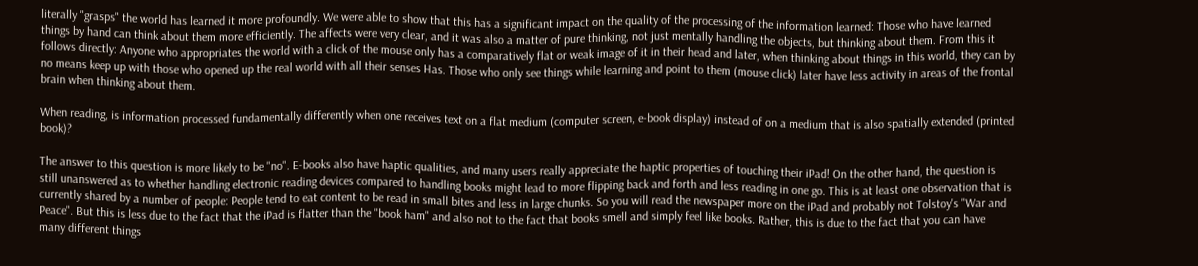literally "grasps" the world has learned it more profoundly. We were able to show that this has a significant impact on the quality of the processing of the information learned: Those who have learned things by hand can think about them more efficiently. The affects were very clear, and it was also a matter of pure thinking, not just mentally handling the objects, but thinking about them. From this it follows directly: Anyone who appropriates the world with a click of the mouse only has a comparatively flat or weak image of it in their head and later, when thinking about things in this world, they can by no means keep up with those who opened up the real world with all their senses Has. Those who only see things while learning and point to them (mouse click) later have less activity in areas of the frontal brain when thinking about them.

When reading, is information processed fundamentally differently when one receives text on a flat medium (computer screen, e-book display) instead of on a medium that is also spatially extended (printed book)?

The answer to this question is more likely to be "no". E-books also have haptic qualities, and many users really appreciate the haptic properties of touching their iPad! On the other hand, the question is still unanswered as to whether handling electronic reading devices compared to handling books might lead to more flipping back and forth and less reading in one go. This is at least one observation that is currently shared by a number of people: People tend to eat content to be read in small bites and less in large chunks. So you will read the newspaper more on the iPad and probably not Tolstoy's "War and Peace". But this is less due to the fact that the iPad is flatter than the "book ham" and also not to the fact that books smell and simply feel like books. Rather, this is due to the fact that you can have many different things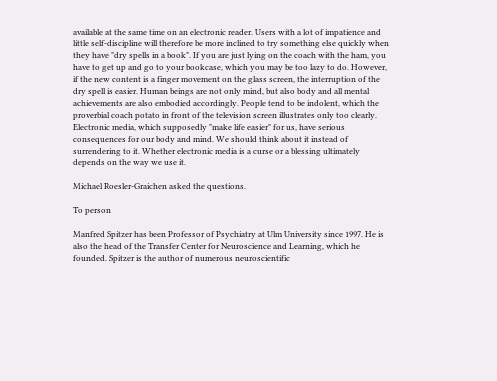available at the same time on an electronic reader. Users with a lot of impatience and little self-discipline will therefore be more inclined to try something else quickly when they have "dry spells in a book". If you are just lying on the coach with the ham, you have to get up and go to your bookcase, which you may be too lazy to do. However, if the new content is a finger movement on the glass screen, the interruption of the dry spell is easier. Human beings are not only mind, but also body and all mental achievements are also embodied accordingly. People tend to be indolent, which the proverbial coach potato in front of the television screen illustrates only too clearly. Electronic media, which supposedly "make life easier" for us, have serious consequences for our body and mind. We should think about it instead of surrendering to it. Whether electronic media is a curse or a blessing ultimately depends on the way we use it.

Michael Roesler-Graichen asked the questions.

To person

Manfred Spitzer has been Professor of Psychiatry at Ulm University since 1997. He is also the head of the Transfer Center for Neuroscience and Learning, which he founded. Spitzer is the author of numerous neuroscientific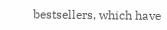bestsellers, which have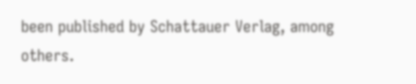been published by Schattauer Verlag, among others.